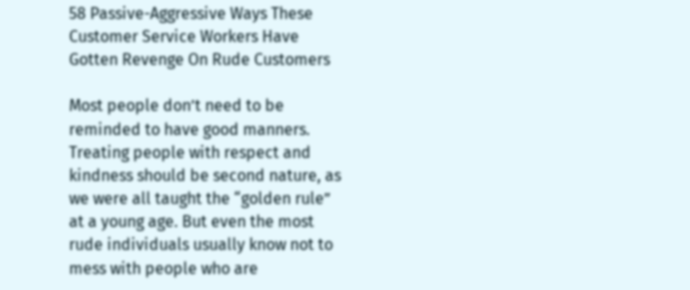58 Passive-Aggressive Ways These Customer Service Workers Have Gotten Revenge On Rude Customers

Most people don’t need to be reminded to have good manners. Treating people with respect and kindness should be second nature, as we were all taught the “golden rule” at a young age. But even the most rude individuals usually know not to mess with people who are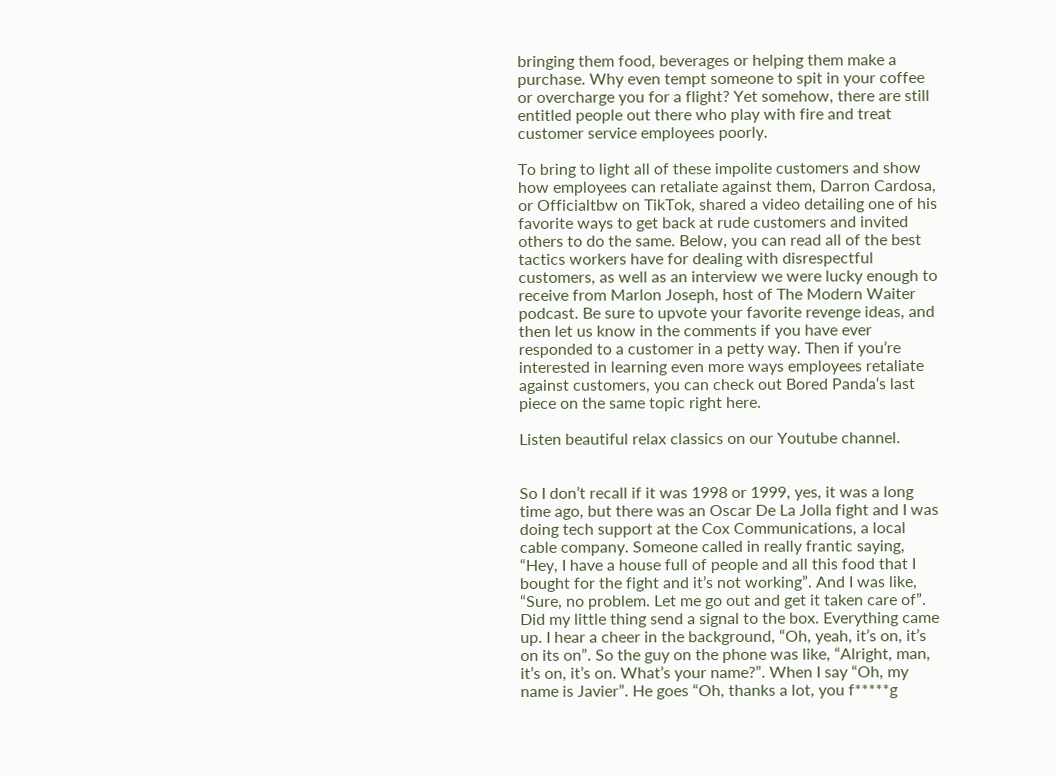bringing them food, beverages or helping them make a purchase. Why even tempt someone to spit in your coffee or overcharge you for a flight? Yet somehow, there are still entitled people out there who play with fire and treat customer service employees poorly.

To bring to light all of these impolite customers and show how employees can retaliate against them, Darron Cardosa, or Officialtbw on TikTok, shared a video detailing one of his favorite ways to get back at rude customers and invited others to do the same. Below, you can read all of the best tactics workers have for dealing with disrespectful customers, as well as an interview we were lucky enough to receive from Marlon Joseph, host of The Modern Waiter podcast. Be sure to upvote your favorite revenge ideas, and then let us know in the comments if you have ever responded to a customer in a petty way. Then if you’re interested in learning even more ways employees retaliate against customers, you can check out Bored Panda‘s last piece on the same topic right here.

Listen beautiful relax classics on our Youtube channel.


So I don’t recall if it was 1998 or 1999, yes, it was a long time ago, but there was an Oscar De La Jolla fight and I was doing tech support at the Cox Communications, a local cable company. Someone called in really frantic saying, “Hey, I have a house full of people and all this food that I bought for the fight and it’s not working”. And I was like, “Sure, no problem. Let me go out and get it taken care of”. Did my little thing send a signal to the box. Everything came up. I hear a cheer in the background, “Oh, yeah, it’s on, it’s on its on”. So the guy on the phone was like, “Alright, man, it’s on, it’s on. What’s your name?”. When I say “Oh, my name is Javier”. He goes “Oh, thanks a lot, you f*****g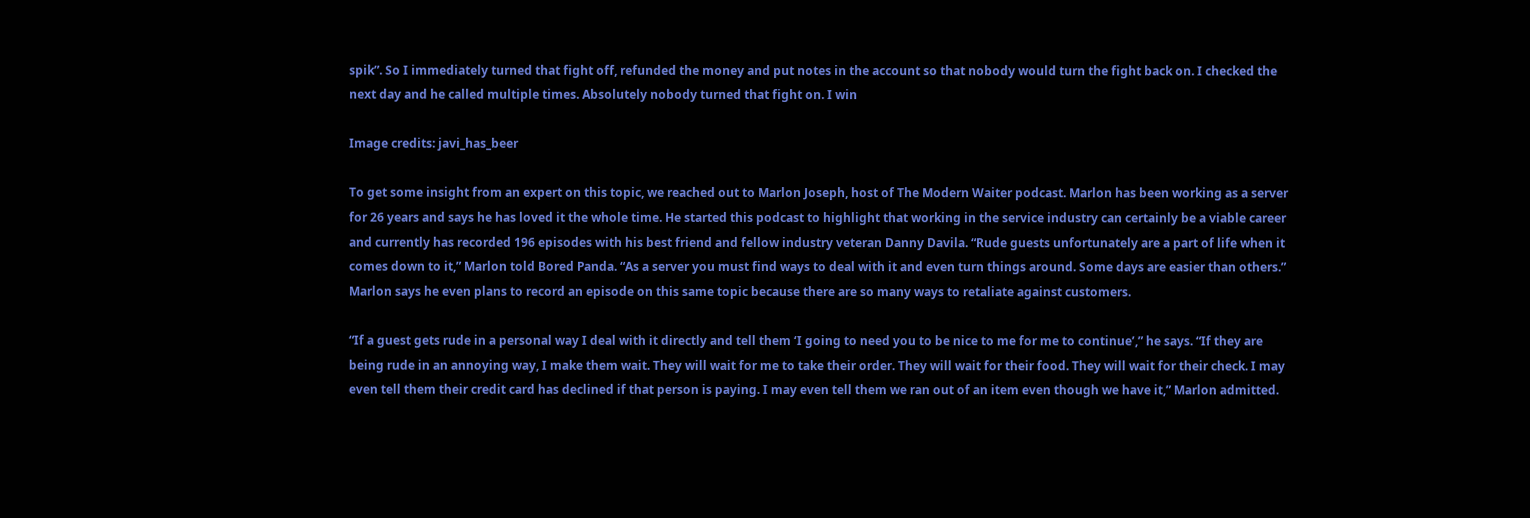spik”. So I immediately turned that fight off, refunded the money and put notes in the account so that nobody would turn the fight back on. I checked the next day and he called multiple times. Absolutely nobody turned that fight on. I win

Image credits: javi_has_beer

To get some insight from an expert on this topic, we reached out to Marlon Joseph, host of The Modern Waiter podcast. Marlon has been working as a server for 26 years and says he has loved it the whole time. He started this podcast to highlight that working in the service industry can certainly be a viable career and currently has recorded 196 episodes with his best friend and fellow industry veteran Danny Davila. “Rude guests unfortunately are a part of life when it comes down to it,” Marlon told Bored Panda. “As a server you must find ways to deal with it and even turn things around. Some days are easier than others.” Marlon says he even plans to record an episode on this same topic because there are so many ways to retaliate against customers.

“If a guest gets rude in a personal way I deal with it directly and tell them ‘I going to need you to be nice to me for me to continue’,” he says. “If they are being rude in an annoying way, I make them wait. They will wait for me to take their order. They will wait for their food. They will wait for their check. I may even tell them their credit card has declined if that person is paying. I may even tell them we ran out of an item even though we have it,” Marlon admitted.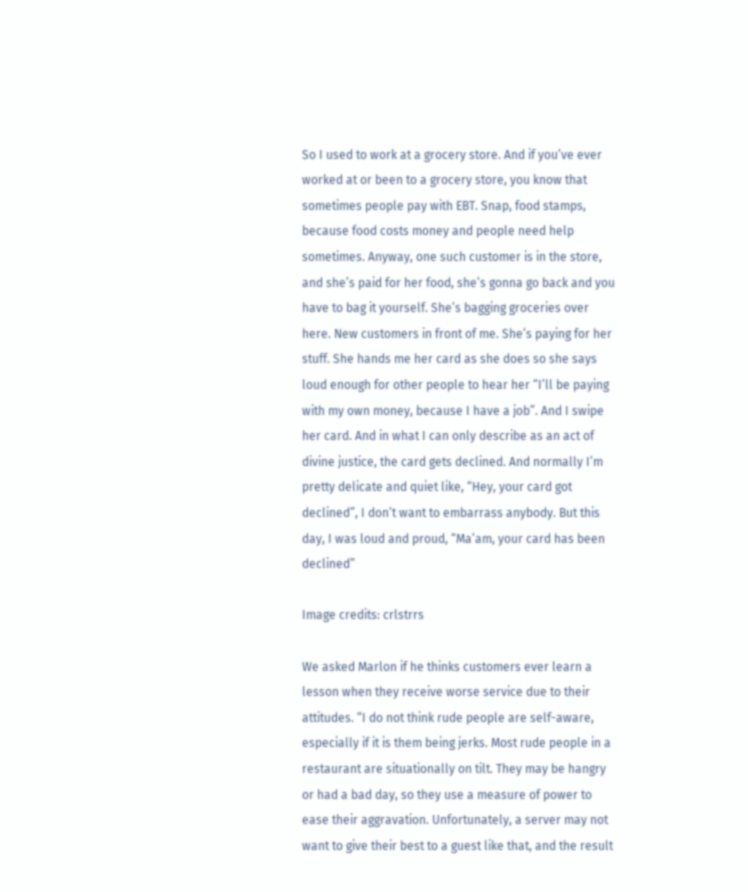So I used to work at a grocery store. And if you’ve ever worked at or been to a grocery store, you know that sometimes people pay with EBT. Snap, food stamps, because food costs money and people need help sometimes. Anyway, one such customer is in the store, and she’s paid for her food, she’s gonna go back and you have to bag it yourself. She’s bagging groceries over here. New customers in front of me. She’s paying for her stuff. She hands me her card as she does so she says loud enough for other people to hear her “I’ll be paying with my own money, because I have a job”. And I swipe her card. And in what I can only describe as an act of divine justice, the card gets declined. And normally I’m pretty delicate and quiet like, “Hey, your card got declined”, I don’t want to embarrass anybody. But this day, I was loud and proud, “Ma’am, your card has been declined”

Image credits: crlstrrs

We asked Marlon if he thinks customers ever learn a lesson when they receive worse service due to their attitudes. “I do not think rude people are self-aware, especially if it is them being jerks. Most rude people in a restaurant are situationally on tilt. They may be hangry or had a bad day, so they use a measure of power to ease their aggravation. Unfortunately, a server may not want to give their best to a guest like that, and the result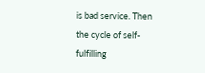is bad service. Then the cycle of self-fulfilling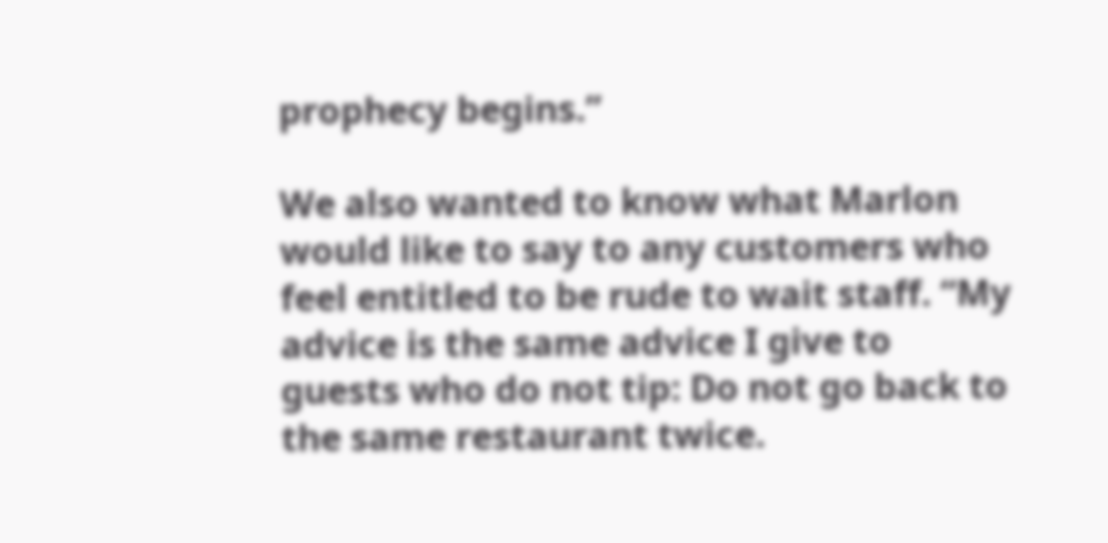prophecy begins.”

We also wanted to know what Marlon would like to say to any customers who feel entitled to be rude to wait staff. “My advice is the same advice I give to guests who do not tip: Do not go back to the same restaurant twice.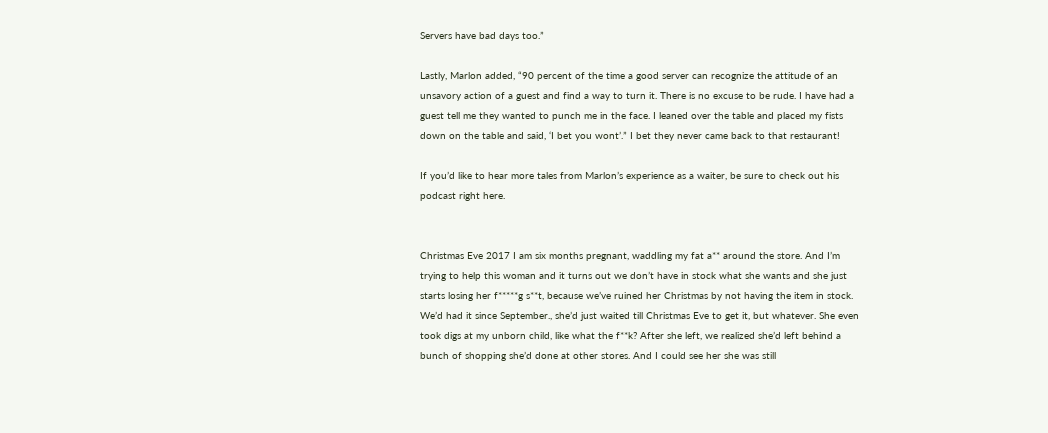Servers have bad days too.”

Lastly, Marlon added, “90 percent of the time a good server can recognize the attitude of an unsavory action of a guest and find a way to turn it. There is no excuse to be rude. I have had a guest tell me they wanted to punch me in the face. I leaned over the table and placed my fists down on the table and said, ‘I bet you wont’.” I bet they never came back to that restaurant!

If you’d like to hear more tales from Marlon’s experience as a waiter, be sure to check out his podcast right here.


Christmas Eve 2017 I am six months pregnant, waddling my fat a** around the store. And I’m trying to help this woman and it turns out we don’t have in stock what she wants and she just starts losing her f*****g s**t, because we’ve ruined her Christmas by not having the item in stock. We’d had it since September., she’d just waited till Christmas Eve to get it, but whatever. She even took digs at my unborn child, like what the f**k? After she left, we realized she’d left behind a bunch of shopping she’d done at other stores. And I could see her she was still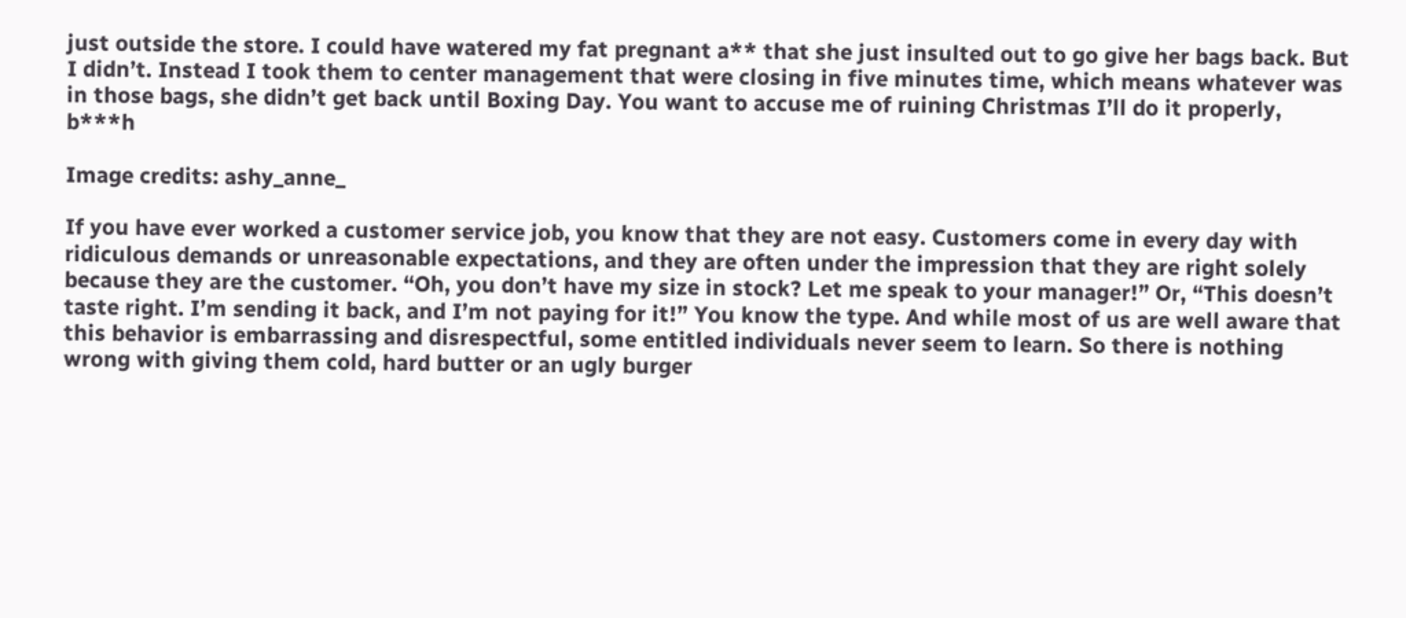just outside the store. I could have watered my fat pregnant a** that she just insulted out to go give her bags back. But I didn’t. Instead I took them to center management that were closing in five minutes time, which means whatever was in those bags, she didn’t get back until Boxing Day. You want to accuse me of ruining Christmas I’ll do it properly, b***h

Image credits: ashy_anne_

If you have ever worked a customer service job, you know that they are not easy. Customers come in every day with ridiculous demands or unreasonable expectations, and they are often under the impression that they are right solely because they are the customer. “Oh, you don’t have my size in stock? Let me speak to your manager!” Or, “This doesn’t taste right. I’m sending it back, and I’m not paying for it!” You know the type. And while most of us are well aware that this behavior is embarrassing and disrespectful, some entitled individuals never seem to learn. So there is nothing wrong with giving them cold, hard butter or an ugly burger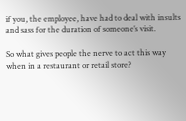if you, the employee, have had to deal with insults and sass for the duration of someone’s visit.

So what gives people the nerve to act this way when in a restaurant or retail store?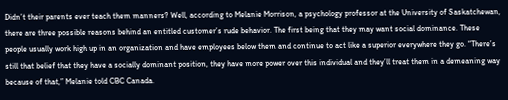Didn’t their parents ever teach them manners? Well, according to Melanie Morrison, a psychology professor at the University of Saskatchewan, there are three possible reasons behind an entitled customer’s rude behavior. The first being that they may want social dominance. These people usually work high up in an organization and have employees below them and continue to act like a superior everywhere they go. “There’s still that belief that they have a socially dominant position, they have more power over this individual and they’ll treat them in a demeaning way because of that,” Melanie told CBC Canada.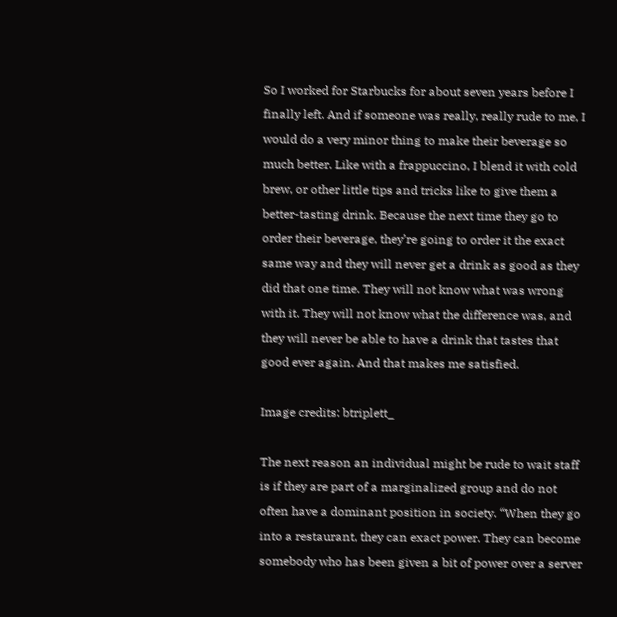So I worked for Starbucks for about seven years before I finally left. And if someone was really, really rude to me, I would do a very minor thing to make their beverage so much better. Like with a frappuccino, I blend it with cold brew, or other little tips and tricks like to give them a better-tasting drink. Because the next time they go to order their beverage, they’re going to order it the exact same way and they will never get a drink as good as they did that one time. They will not know what was wrong with it. They will not know what the difference was, and they will never be able to have a drink that tastes that good ever again. And that makes me satisfied.

Image credits: btriplett_

The next reason an individual might be rude to wait staff is if they are part of a marginalized group and do not often have a dominant position in society. “When they go into a restaurant, they can exact power. They can become somebody who has been given a bit of power over a server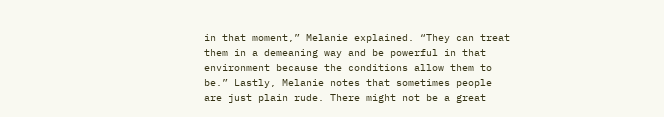in that moment,” Melanie explained. “They can treat them in a demeaning way and be powerful in that environment because the conditions allow them to be.” Lastly, Melanie notes that sometimes people are just plain rude. There might not be a great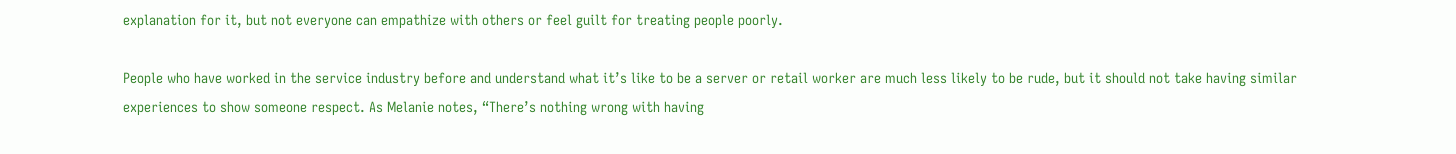explanation for it, but not everyone can empathize with others or feel guilt for treating people poorly.

People who have worked in the service industry before and understand what it’s like to be a server or retail worker are much less likely to be rude, but it should not take having similar experiences to show someone respect. As Melanie notes, “There’s nothing wrong with having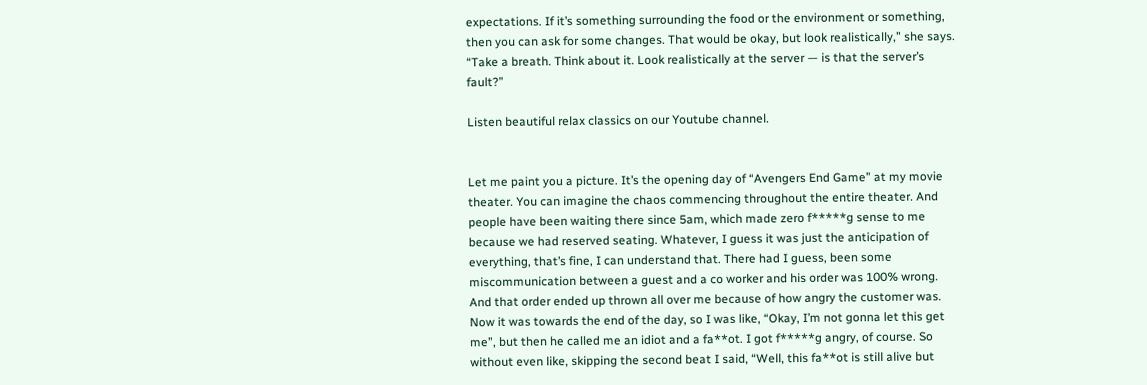expectations. If it’s something surrounding the food or the environment or something, then you can ask for some changes. That would be okay, but look realistically,” she says. “Take a breath. Think about it. Look realistically at the server — is that the server’s fault?”

Listen beautiful relax classics on our Youtube channel.


Let me paint you a picture. It’s the opening day of “Avengers End Game” at my movie theater. You can imagine the chaos commencing throughout the entire theater. And people have been waiting there since 5am, which made zero f*****g sense to me because we had reserved seating. Whatever, I guess it was just the anticipation of everything, that’s fine, I can understand that. There had I guess, been some miscommunication between a guest and a co worker and his order was 100% wrong. And that order ended up thrown all over me because of how angry the customer was. Now it was towards the end of the day, so I was like, “Okay, I’m not gonna let this get me”, but then he called me an idiot and a fa**ot. I got f*****g angry, of course. So without even like, skipping the second beat I said, “Well, this fa**ot is still alive but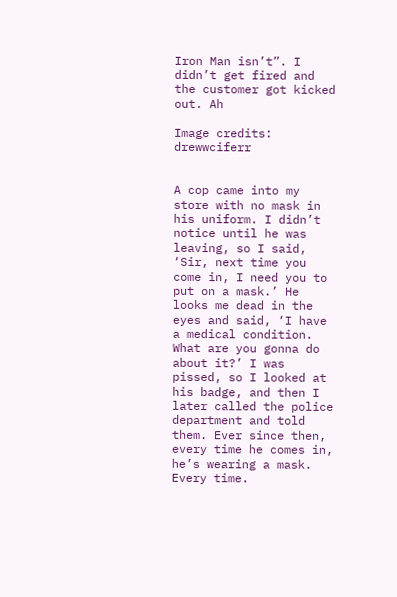Iron Man isn’t”. I didn’t get fired and the customer got kicked out. Ah

Image credits: drewwciferr


A cop came into my store with no mask in his uniform. I didn’t notice until he was leaving, so I said, ‘Sir, next time you come in, I need you to put on a mask.’ He looks me dead in the eyes and said, ‘I have a medical condition. What are you gonna do about it?’ I was pissed, so I looked at his badge, and then I later called the police department and told them. Ever since then, every time he comes in, he’s wearing a mask. Every time.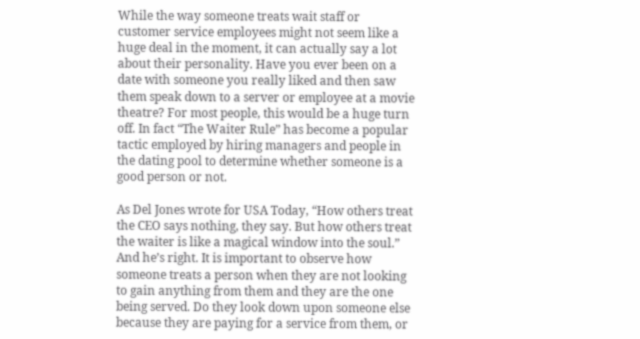While the way someone treats wait staff or customer service employees might not seem like a huge deal in the moment, it can actually say a lot about their personality. Have you ever been on a date with someone you really liked and then saw them speak down to a server or employee at a movie theatre? For most people, this would be a huge turn off. In fact “The Waiter Rule” has become a popular tactic employed by hiring managers and people in the dating pool to determine whether someone is a good person or not.

As Del Jones wrote for USA Today, “How others treat the CEO says nothing, they say. But how others treat the waiter is like a magical window into the soul.” And he’s right. It is important to observe how someone treats a person when they are not looking to gain anything from them and they are the one being served. Do they look down upon someone else because they are paying for a service from them, or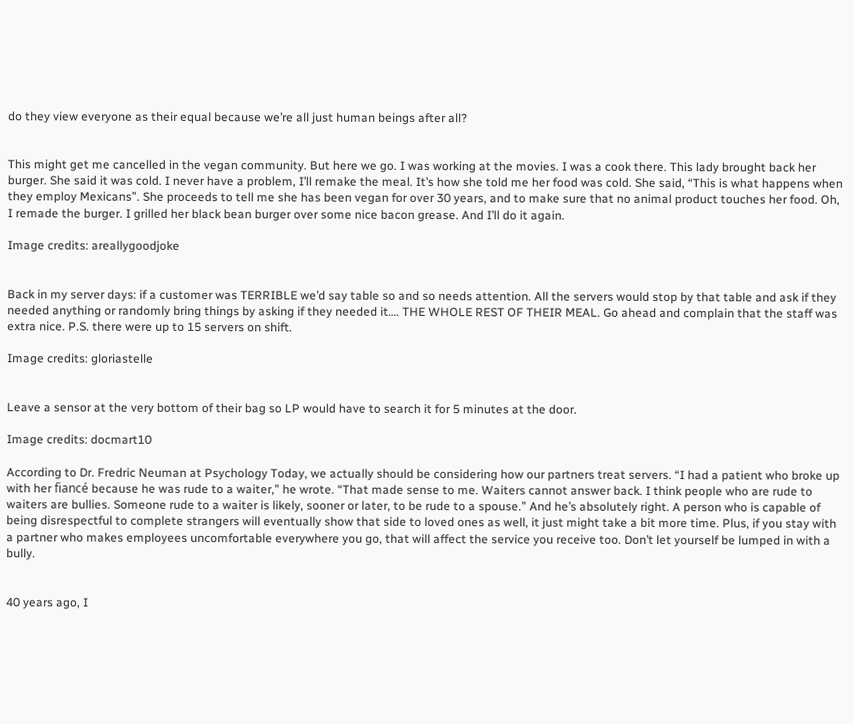do they view everyone as their equal because we’re all just human beings after all?


This might get me cancelled in the vegan community. But here we go. I was working at the movies. I was a cook there. This lady brought back her burger. She said it was cold. I never have a problem, I’ll remake the meal. It’s how she told me her food was cold. She said, “This is what happens when they employ Mexicans”. She proceeds to tell me she has been vegan for over 30 years, and to make sure that no animal product touches her food. Oh, I remade the burger. I grilled her black bean burger over some nice bacon grease. And I’ll do it again.

Image credits: areallygoodjoke


Back in my server days: if a customer was TERRIBLE we’d say table so and so needs attention. All the servers would stop by that table and ask if they needed anything or randomly bring things by asking if they needed it…. THE WHOLE REST OF THEIR MEAL. Go ahead and complain that the staff was extra nice. P.S. there were up to 15 servers on shift.

Image credits: gloriastelle


Leave a sensor at the very bottom of their bag so LP would have to search it for 5 minutes at the door.

Image credits: docmart10

According to Dr. Fredric Neuman at Psychology Today, we actually should be considering how our partners treat servers. “I had a patient who broke up with her fiancé because he was rude to a waiter,” he wrote. “That made sense to me. Waiters cannot answer back. I think people who are rude to waiters are bullies. Someone rude to a waiter is likely, sooner or later, to be rude to a spouse.” And he’s absolutely right. A person who is capable of being disrespectful to complete strangers will eventually show that side to loved ones as well, it just might take a bit more time. Plus, if you stay with a partner who makes employees uncomfortable everywhere you go, that will affect the service you receive too. Don’t let yourself be lumped in with a bully.


40 years ago, I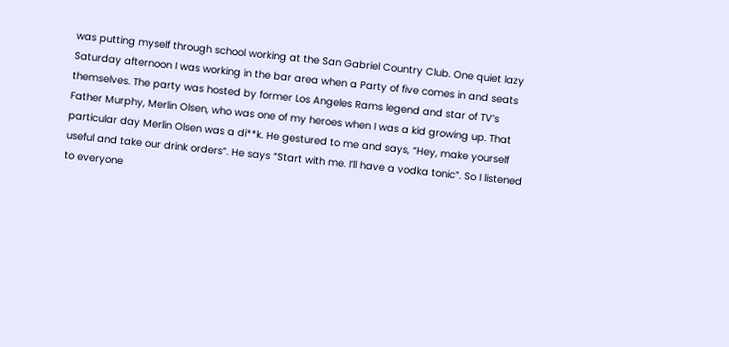was putting myself through school working at the San Gabriel Country Club. One quiet lazy Saturday afternoon I was working in the bar area when a Party of five comes in and seats themselves. The party was hosted by former Los Angeles Rams legend and star of TV’s Father Murphy, Merlin Olsen, who was one of my heroes when I was a kid growing up. That particular day Merlin Olsen was a di**k. He gestured to me and says, “Hey, make yourself useful and take our drink orders”. He says “Start with me. I’ll have a vodka tonic”. So I listened to everyone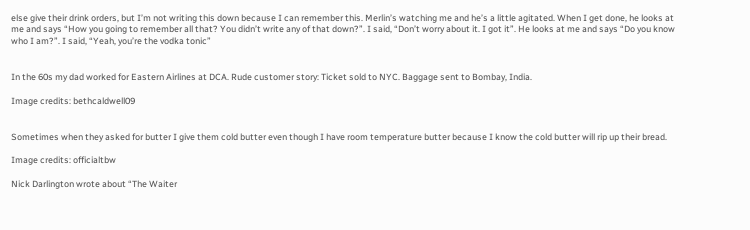else give their drink orders, but I’m not writing this down because I can remember this. Merlin’s watching me and he’s a little agitated. When I get done, he looks at me and says “How you going to remember all that? You didn’t write any of that down?”. I said, “Don’t worry about it. I got it”. He looks at me and says “Do you know who I am?”. I said, “Yeah, you’re the vodka tonic”


In the 60s my dad worked for Eastern Airlines at DCA. Rude customer story: Ticket sold to NYC. Baggage sent to Bombay, India.

Image credits: bethcaldwell09


Sometimes when they asked for butter I give them cold butter even though I have room temperature butter because I know the cold butter will rip up their bread.

Image credits: officialtbw

Nick Darlington wrote about “The Waiter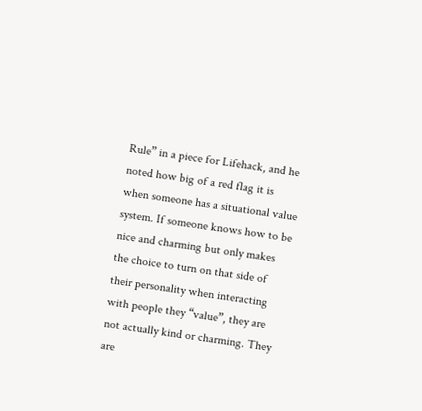Rule” in a piece for Lifehack, and he noted how big of a red flag it is when someone has a situational value system. If someone knows how to be nice and charming but only makes the choice to turn on that side of their personality when interacting with people they “value”, they are not actually kind or charming. They are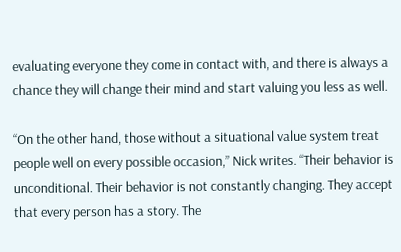evaluating everyone they come in contact with, and there is always a chance they will change their mind and start valuing you less as well.

“On the other hand, those without a situational value system treat people well on every possible occasion,” Nick writes. “Their behavior is unconditional. Their behavior is not constantly changing. They accept that every person has a story. The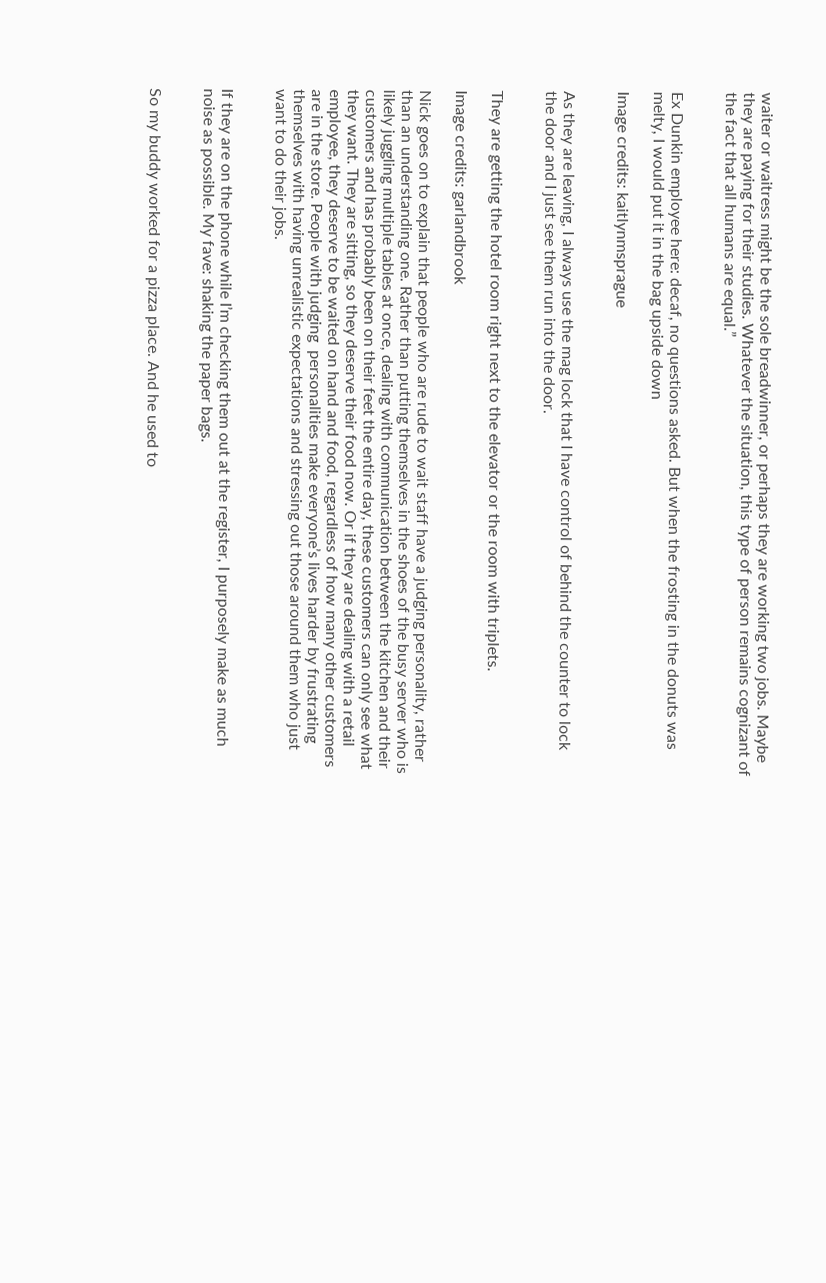waiter or waitress might be the sole breadwinner, or perhaps they are working two jobs. Maybe they are paying for their studies. Whatever the situation, this type of person remains cognizant of the fact that all humans are equal.”


Ex Dunkin employee here: decaf, no questions asked. But when the frosting in the donuts was melty, I would put it in the bag upside down

Image credits: kaitlynmsprague


As they are leaving, I always use the mag lock that I have control of behind the counter to lock the door and I just see them run into the door.


They are getting the hotel room right next to the elevator or the room with triplets.

Image credits: garlandbrook

Nick goes on to explain that people who are rude to wait staff have a judging personality, rather than an understanding one. Rather than putting themselves in the shoes of the busy server who is likely juggling multiple tables at once, dealing with communication between the kitchen and their customers and has probably been on their feet the entire day, these customers can only see what they want. They are sitting, so they deserve their food now. Or if they are dealing with a retail employee, they deserve to be waited on hand and food, regardless of how many other customers are in the store. People with judging  personalities make everyone’s lives harder by frustrating themselves with having unrealistic expectations and stressing out those around them who just want to do their jobs.


If they are on the phone while I’m checking them out at the register, I purposely make as much noise as possible. My fave: shaking the paper bags.


So my buddy worked for a pizza place. And he used to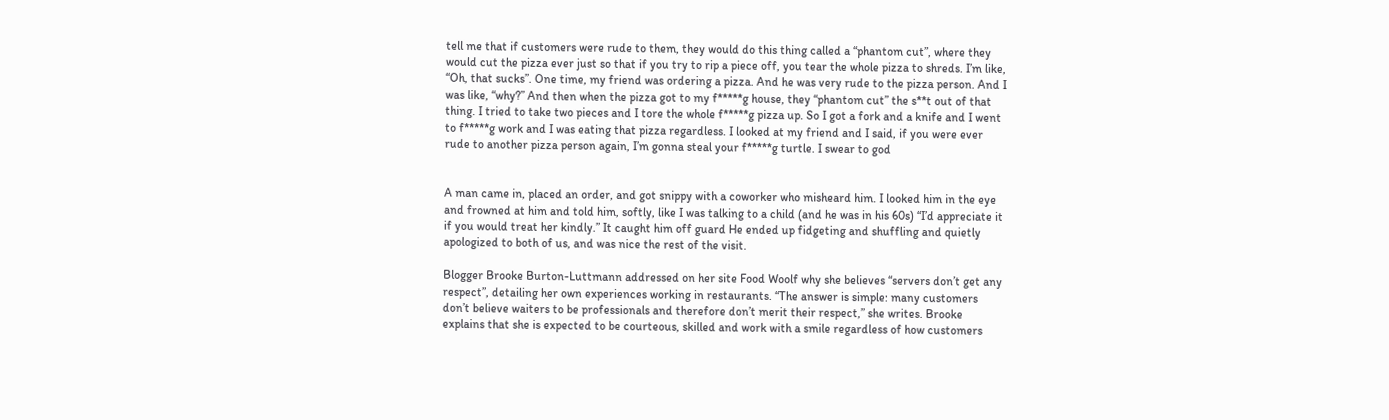tell me that if customers were rude to them, they would do this thing called a “phantom cut”, where they would cut the pizza ever just so that if you try to rip a piece off, you tear the whole pizza to shreds. I’m like, “Oh, that sucks”. One time, my friend was ordering a pizza. And he was very rude to the pizza person. And I was like, “why?” And then when the pizza got to my f*****g house, they “phantom cut” the s**t out of that thing. I tried to take two pieces and I tore the whole f*****g pizza up. So I got a fork and a knife and I went to f*****g work and I was eating that pizza regardless. I looked at my friend and I said, if you were ever rude to another pizza person again, I’m gonna steal your f*****g turtle. I swear to god


A man came in, placed an order, and got snippy with a coworker who misheard him. I looked him in the eye and frowned at him and told him, softly, like I was talking to a child (and he was in his 60s) “I’d appreciate it if you would treat her kindly.” It caught him off guard He ended up fidgeting and shuffling and quietly apologized to both of us, and was nice the rest of the visit.

Blogger Brooke Burton-Luttmann addressed on her site Food Woolf why she believes “servers don’t get any respect”, detailing her own experiences working in restaurants. “The answer is simple: many customers don’t believe waiters to be professionals and therefore don’t merit their respect,” she writes. Brooke explains that she is expected to be courteous, skilled and work with a smile regardless of how customers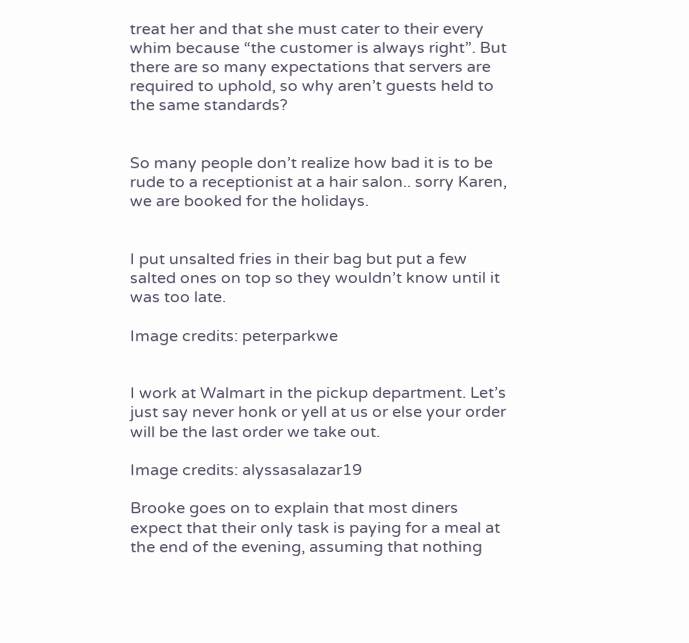treat her and that she must cater to their every whim because “the customer is always right”. But there are so many expectations that servers are required to uphold, so why aren’t guests held to the same standards?


So many people don’t realize how bad it is to be rude to a receptionist at a hair salon.. sorry Karen, we are booked for the holidays.


I put unsalted fries in their bag but put a few salted ones on top so they wouldn’t know until it was too late.

Image credits: peterparkwe


I work at Walmart in the pickup department. Let’s just say never honk or yell at us or else your order will be the last order we take out.

Image credits: alyssasalazar19

Brooke goes on to explain that most diners expect that their only task is paying for a meal at the end of the evening, assuming that nothing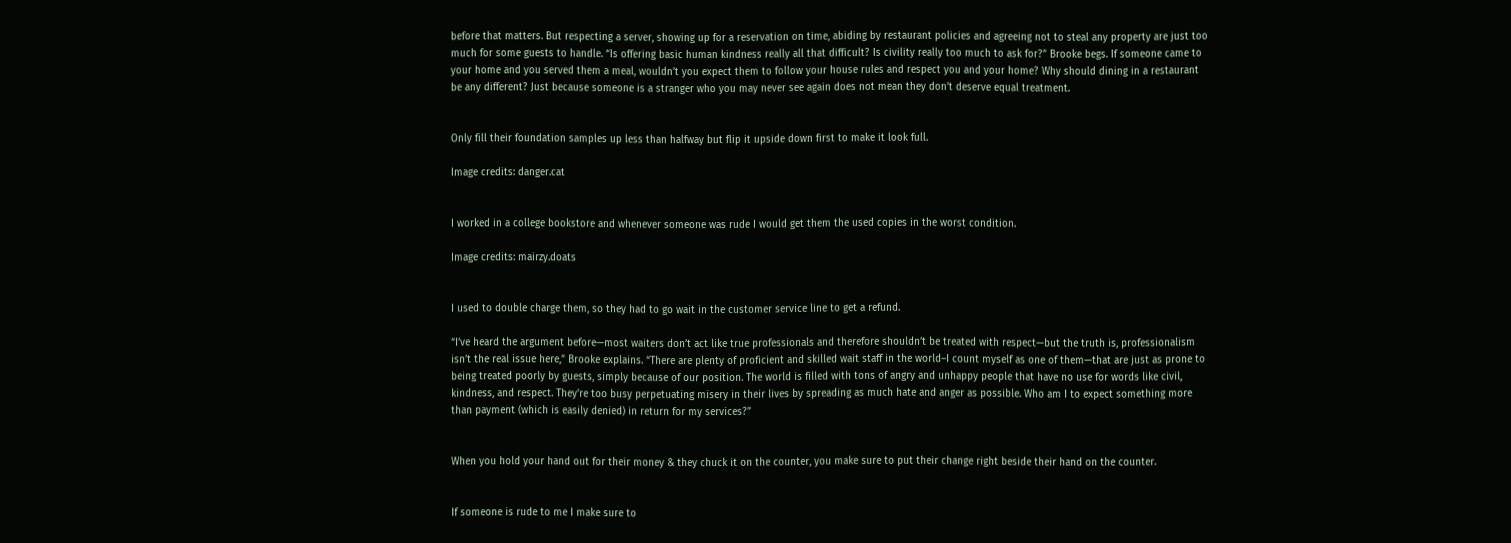before that matters. But respecting a server, showing up for a reservation on time, abiding by restaurant policies and agreeing not to steal any property are just too much for some guests to handle. “Is offering basic human kindness really all that difficult? Is civility really too much to ask for?” Brooke begs. If someone came to your home and you served them a meal, wouldn’t you expect them to follow your house rules and respect you and your home? Why should dining in a restaurant be any different? Just because someone is a stranger who you may never see again does not mean they don’t deserve equal treatment.


Only fill their foundation samples up less than halfway but flip it upside down first to make it look full.

Image credits: danger.cat


I worked in a college bookstore and whenever someone was rude I would get them the used copies in the worst condition.

Image credits: mairzy.doats


I used to double charge them, so they had to go wait in the customer service line to get a refund.

“I’ve heard the argument before—most waiters don’t act like true professionals and therefore shouldn’t be treated with respect—but the truth is, professionalism isn’t the real issue here,” Brooke explains. “There are plenty of proficient and skilled wait staff in the world–I count myself as one of them—that are just as prone to being treated poorly by guests, simply because of our position. The world is filled with tons of angry and unhappy people that have no use for words like civil, kindness, and respect. They’re too busy perpetuating misery in their lives by spreading as much hate and anger as possible. Who am I to expect something more than payment (which is easily denied) in return for my services?”


When you hold your hand out for their money & they chuck it on the counter, you make sure to put their change right beside their hand on the counter.


If someone is rude to me I make sure to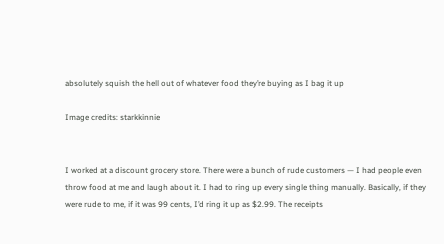absolutely squish the hell out of whatever food they’re buying as I bag it up

Image credits: starkkinnie


I worked at a discount grocery store. There were a bunch of rude customers — I had people even throw food at me and laugh about it. I had to ring up every single thing manually. Basically, if they were rude to me, if it was 99 cents, I’d ring it up as $2.99. The receipts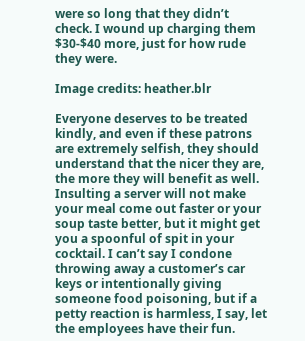were so long that they didn’t check. I wound up charging them $30-$40 more, just for how rude they were.

Image credits: heather.blr

Everyone deserves to be treated kindly, and even if these patrons are extremely selfish, they should understand that the nicer they are, the more they will benefit as well. Insulting a server will not make your meal come out faster or your soup taste better, but it might get you a spoonful of spit in your cocktail. I can’t say I condone throwing away a customer’s car keys or intentionally giving someone food poisoning, but if a petty reaction is harmless, I say, let the employees have their fun.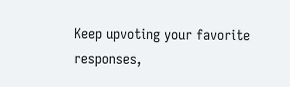Keep upvoting your favorite responses,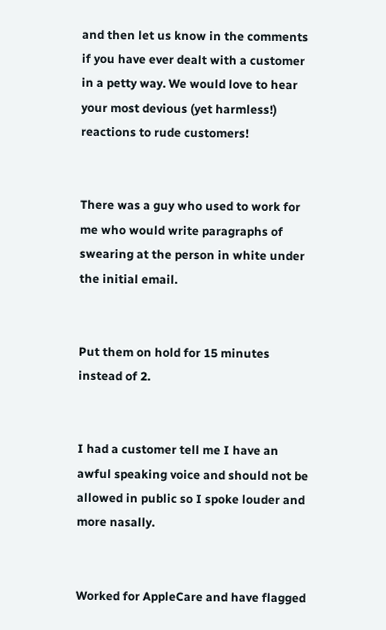and then let us know in the comments if you have ever dealt with a customer in a petty way. We would love to hear your most devious (yet harmless!) reactions to rude customers!


There was a guy who used to work for me who would write paragraphs of swearing at the person in white under the initial email.


Put them on hold for 15 minutes instead of 2.


I had a customer tell me I have an awful speaking voice and should not be allowed in public so I spoke louder and more nasally.


Worked for AppleCare and have flagged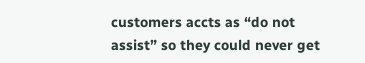customers accts as “do not assist” so they could never get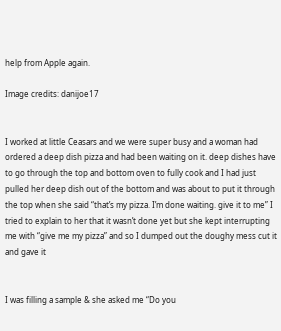help from Apple again.

Image credits: danijoe17


I worked at little Ceasars and we were super busy and a woman had ordered a deep dish pizza and had been waiting on it. deep dishes have to go through the top and bottom oven to fully cook and I had just pulled her deep dish out of the bottom and was about to put it through the top when she said “that’s my pizza. I’m done waiting. give it to me” I tried to explain to her that it wasn’t done yet but she kept interrupting me with “give me my pizza” and so I dumped out the doughy mess cut it and gave it


I was filling a sample & she asked me “Do you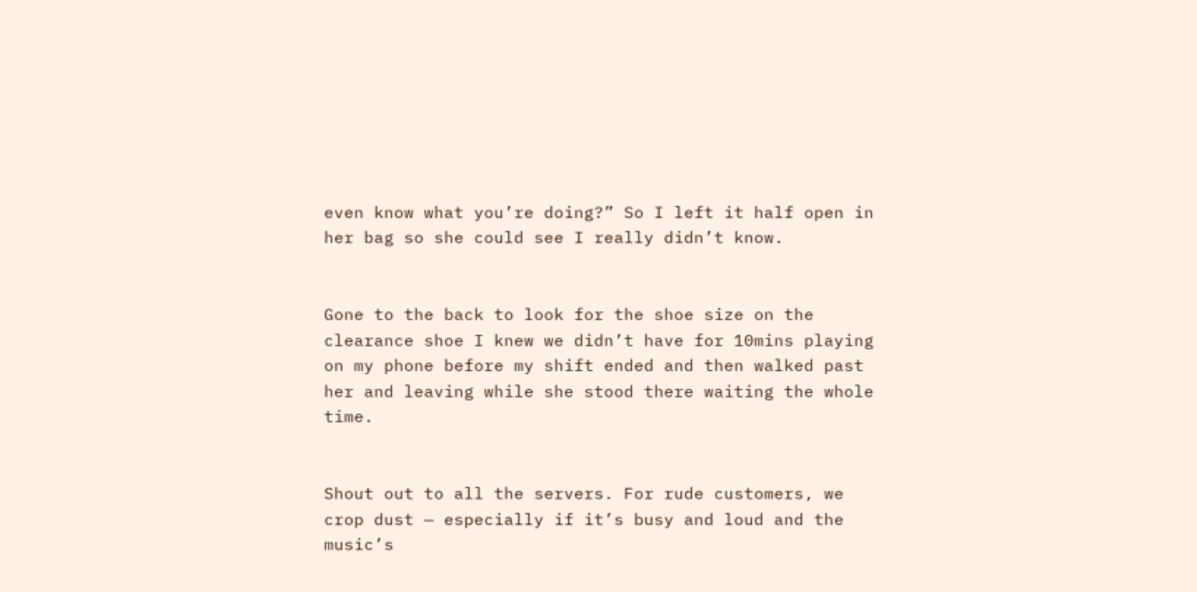even know what you’re doing?” So I left it half open in her bag so she could see I really didn’t know.


Gone to the back to look for the shoe size on the clearance shoe I knew we didn’t have for 10mins playing on my phone before my shift ended and then walked past her and leaving while she stood there waiting the whole time.


Shout out to all the servers. For rude customers, we crop dust — especially if it’s busy and loud and the music’s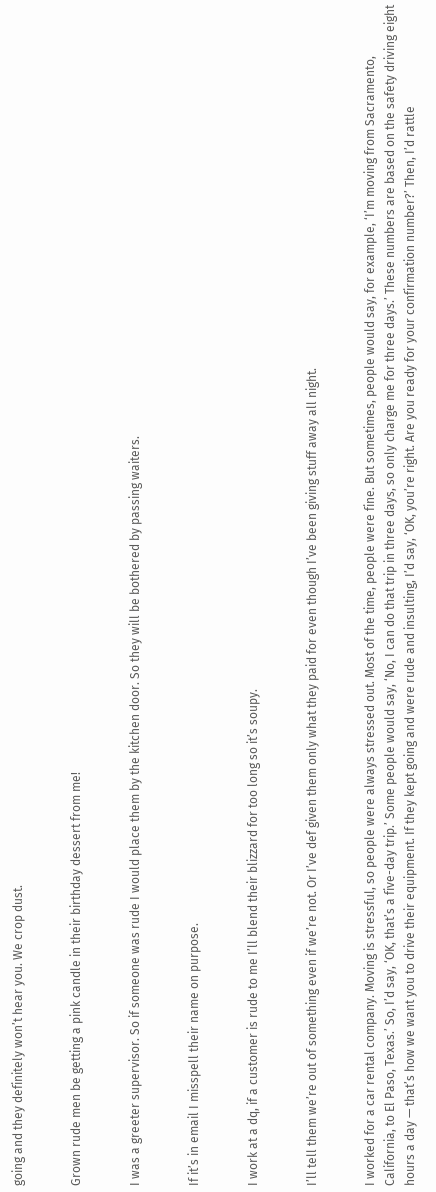going and they definitely won’t hear you. We crop dust.


Grown rude men be getting a pink candle in their birthday dessert from me!


I was a greeter supervisor. So if someone was rude I would place them by the kitchen door. So they will be bothered by passing waiters.


If it’s in email I misspell their name on purpose.


I work at a dq, if a customer is rude to me I’ll blend their blizzard for too long so it’s soupy.


I’ll tell them we’re out of something even if we’re not. Or I’ve def given them only what they paid for even though I’ve been giving stuff away all night.


I worked for a car rental company. Moving is stressful, so people were always stressed out. Most of the time, people were fine. But sometimes, people would say, for example, ‘I’m moving from Sacramento, California, to El Paso, Texas.’ So, I’d say, ‘OK, that’s a five-day trip.’ Some people would say, ‘No, I can do that trip in three days, so only charge me for three days.’ These numbers are based on the safety driving eight hours a day — that’s how we want you to drive their equipment. If they kept going and were rude and insulting, I’d say, ‘OK, you’re right. Are you ready for your confirmation number?’ Then, I’d rattle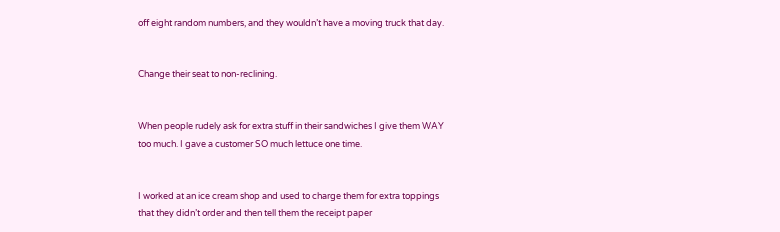off eight random numbers, and they wouldn’t have a moving truck that day.


Change their seat to non-reclining.


When people rudely ask for extra stuff in their sandwiches I give them WAY too much. I gave a customer SO much lettuce one time.


I worked at an ice cream shop and used to charge them for extra toppings that they didn’t order and then tell them the receipt paper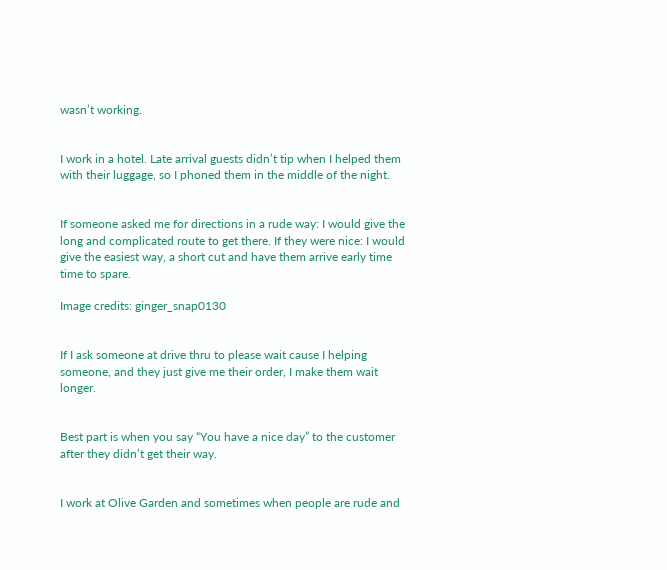wasn’t working.


I work in a hotel. Late arrival guests didn’t tip when I helped them with their luggage, so I phoned them in the middle of the night.


If someone asked me for directions in a rude way: I would give the long and complicated route to get there. If they were nice: I would give the easiest way, a short cut and have them arrive early time time to spare.

Image credits: ginger_snap0130


If I ask someone at drive thru to please wait cause I helping someone, and they just give me their order, I make them wait longer.


Best part is when you say “You have a nice day” to the customer after they didn’t get their way.


I work at Olive Garden and sometimes when people are rude and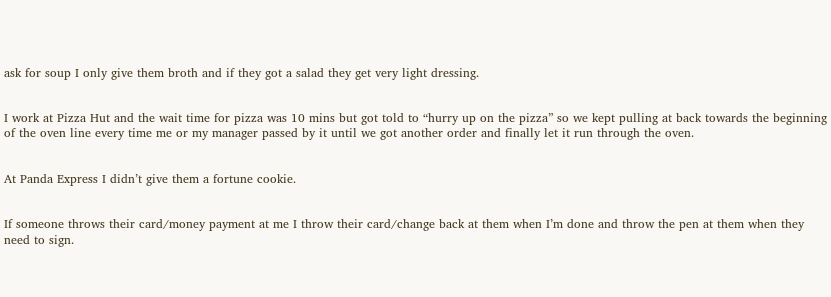ask for soup I only give them broth and if they got a salad they get very light dressing.


I work at Pizza Hut and the wait time for pizza was 10 mins but got told to “hurry up on the pizza” so we kept pulling at back towards the beginning of the oven line every time me or my manager passed by it until we got another order and finally let it run through the oven.


At Panda Express I didn’t give them a fortune cookie.


If someone throws their card/money payment at me I throw their card/change back at them when I’m done and throw the pen at them when they need to sign.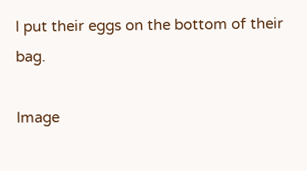I put their eggs on the bottom of their bag.

Image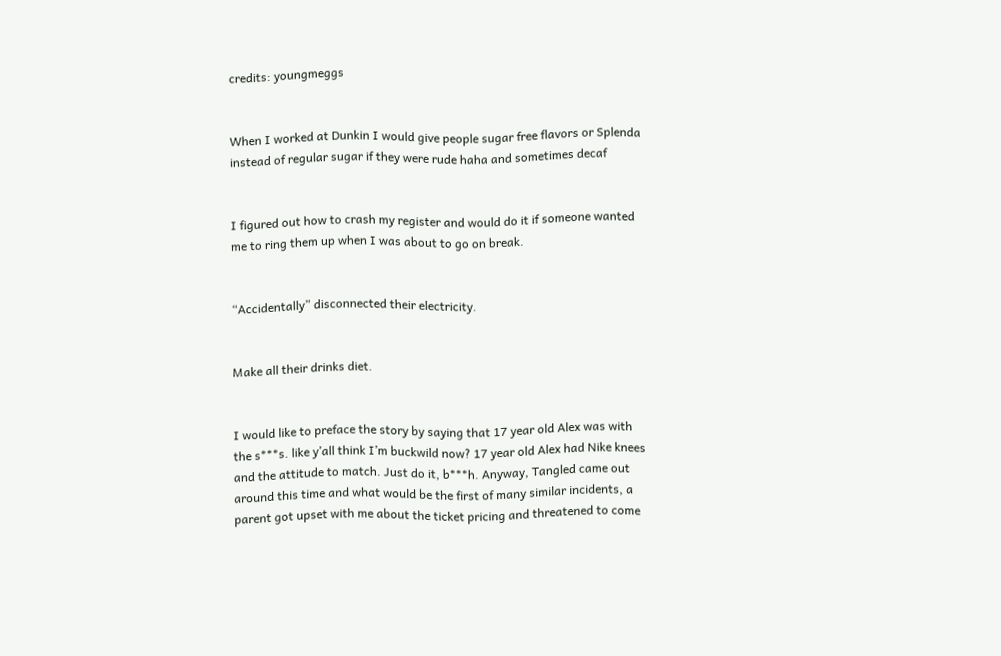credits: youngmeggs


When I worked at Dunkin I would give people sugar free flavors or Splenda instead of regular sugar if they were rude haha and sometimes decaf


I figured out how to crash my register and would do it if someone wanted me to ring them up when I was about to go on break.


“Accidentally” disconnected their electricity.


Make all their drinks diet.


I would like to preface the story by saying that 17 year old Alex was with the s***s. like y’all think I’m buckwild now? 17 year old Alex had Nike knees and the attitude to match. Just do it, b***h. Anyway, Tangled came out around this time and what would be the first of many similar incidents, a parent got upset with me about the ticket pricing and threatened to come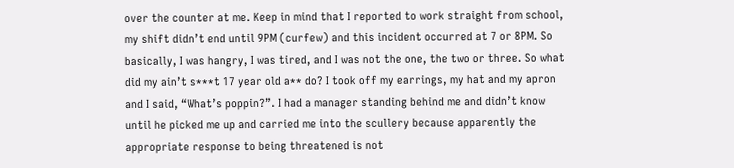over the counter at me. Keep in mind that I reported to work straight from school, my shift didn’t end until 9PM (curfew) and this incident occurred at 7 or 8PM. So basically, I was hangry, I was tired, and I was not the one, the two or three. So what did my ain’t s***t 17 year old a** do? I took off my earrings, my hat and my apron and I said, “What’s poppin?”. I had a manager standing behind me and didn’t know until he picked me up and carried me into the scullery because apparently the appropriate response to being threatened is not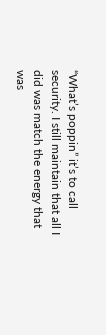“What’s poppin” it’s to call security. I still maintain that all I did was match the energy that was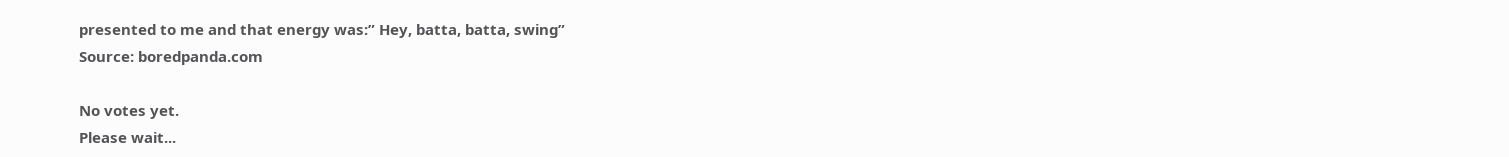presented to me and that energy was:” Hey, batta, batta, swing”
Source: boredpanda.com

No votes yet.
Please wait...